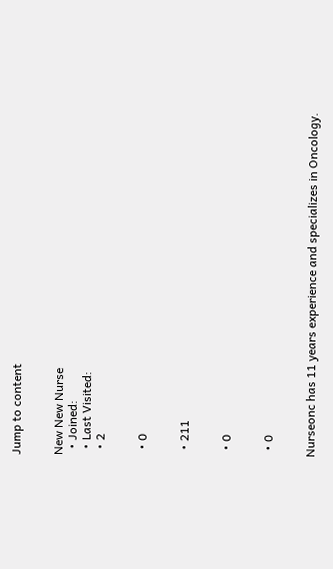Jump to content


New New Nurse
  • Joined:
  • Last Visited:
  • 2


  • 0


  • 211


  • 0


  • 0


Nurseonc has 11 years experience and specializes in Oncology.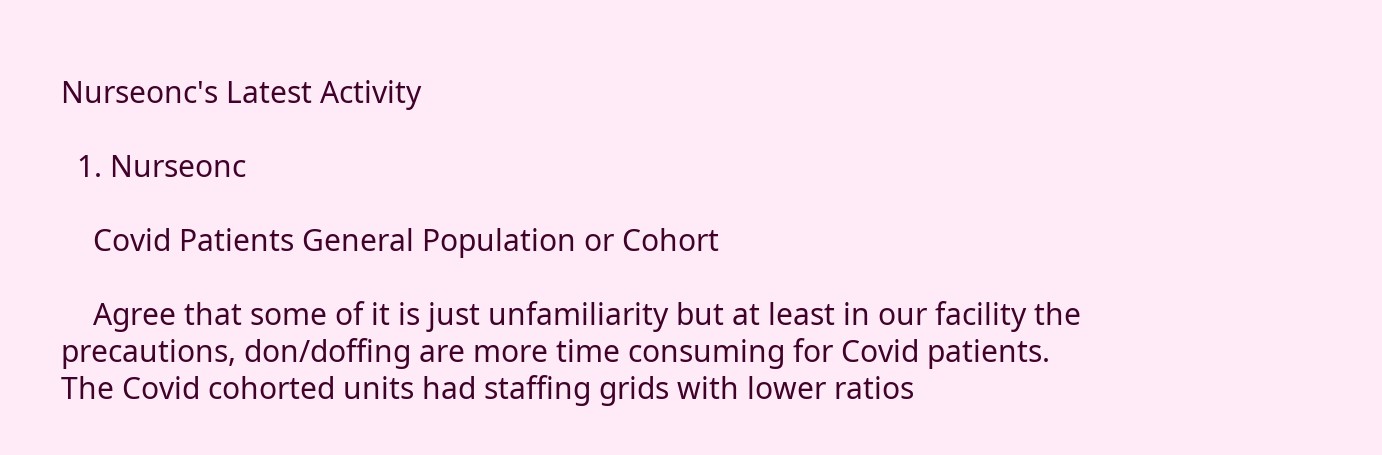Nurseonc's Latest Activity

  1. Nurseonc

    Covid Patients General Population or Cohort

    Agree that some of it is just unfamiliarity but at least in our facility the precautions, don/doffing are more time consuming for Covid patients. The Covid cohorted units had staffing grids with lower ratios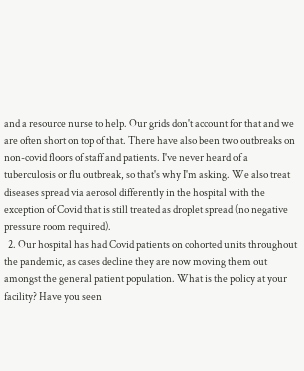and a resource nurse to help. Our grids don't account for that and we are often short on top of that. There have also been two outbreaks on non-covid floors of staff and patients. I've never heard of a tuberculosis or flu outbreak, so that's why I'm asking. We also treat diseases spread via aerosol differently in the hospital with the exception of Covid that is still treated as droplet spread (no negative pressure room required).
  2. Our hospital has had Covid patients on cohorted units throughout the pandemic, as cases decline they are now moving them out amongst the general patient population. What is the policy at your facility? Have you seen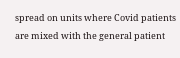spread on units where Covid patients are mixed with the general patient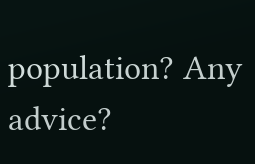population? Any advice?